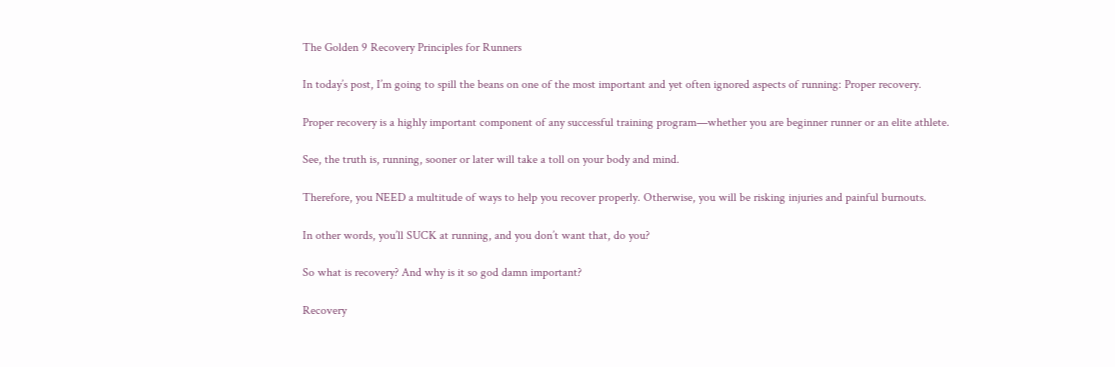The Golden 9 Recovery Principles for Runners

In today’s post, I’m going to spill the beans on one of the most important and yet often ignored aspects of running: Proper recovery.

Proper recovery is a highly important component of any successful training program—whether you are beginner runner or an elite athlete.

See, the truth is, running, sooner or later will take a toll on your body and mind.

Therefore, you NEED a multitude of ways to help you recover properly. Otherwise, you will be risking injuries and painful burnouts.

In other words, you’ll SUCK at running, and you don’t want that, do you?

So what is recovery? And why is it so god damn important?

Recovery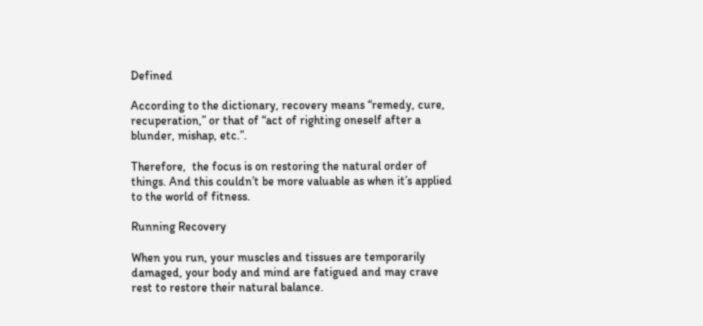Defined

According to the dictionary, recovery means “remedy, cure, recuperation,” or that of “act of righting oneself after a blunder, mishap, etc.”.

Therefore,  the focus is on restoring the natural order of things. And this couldn’t be more valuable as when it’s applied to the world of fitness.

Running Recovery

When you run, your muscles and tissues are temporarily damaged, your body and mind are fatigued and may crave rest to restore their natural balance.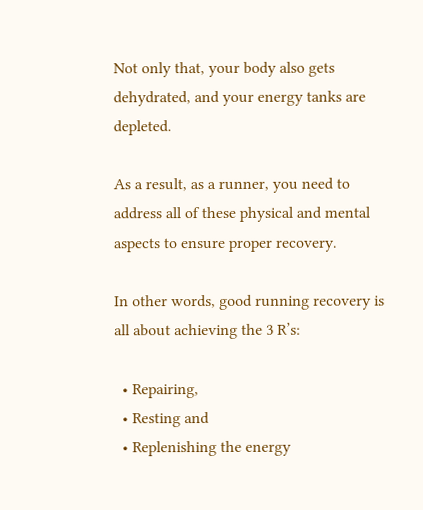Not only that, your body also gets dehydrated, and your energy tanks are depleted.

As a result, as a runner, you need to address all of these physical and mental aspects to ensure proper recovery.

In other words, good running recovery is all about achieving the 3 R’s:

  • Repairing,
  • Resting and
  • Replenishing the energy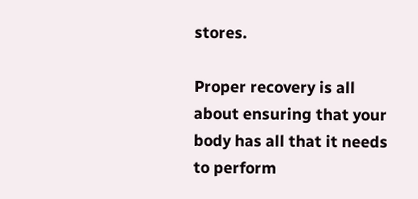stores.

Proper recovery is all about ensuring that your body has all that it needs to perform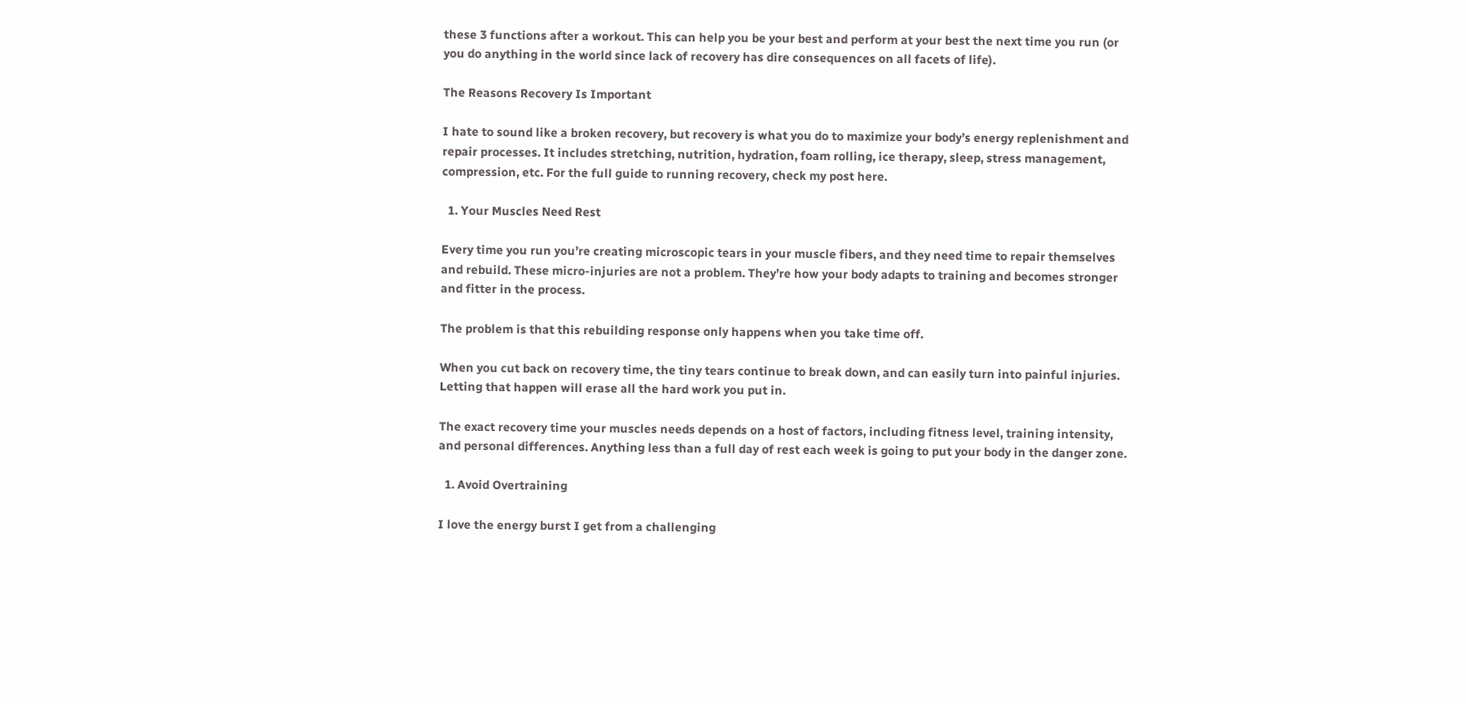these 3 functions after a workout. This can help you be your best and perform at your best the next time you run (or you do anything in the world since lack of recovery has dire consequences on all facets of life).

The Reasons Recovery Is Important

I hate to sound like a broken recovery, but recovery is what you do to maximize your body’s energy replenishment and repair processes. It includes stretching, nutrition, hydration, foam rolling, ice therapy, sleep, stress management, compression, etc. For the full guide to running recovery, check my post here.

  1. Your Muscles Need Rest

Every time you run you’re creating microscopic tears in your muscle fibers, and they need time to repair themselves and rebuild. These micro-injuries are not a problem. They’re how your body adapts to training and becomes stronger and fitter in the process.

The problem is that this rebuilding response only happens when you take time off.

When you cut back on recovery time, the tiny tears continue to break down, and can easily turn into painful injuries. Letting that happen will erase all the hard work you put in.

The exact recovery time your muscles needs depends on a host of factors, including fitness level, training intensity, and personal differences. Anything less than a full day of rest each week is going to put your body in the danger zone.

  1. Avoid Overtraining

I love the energy burst I get from a challenging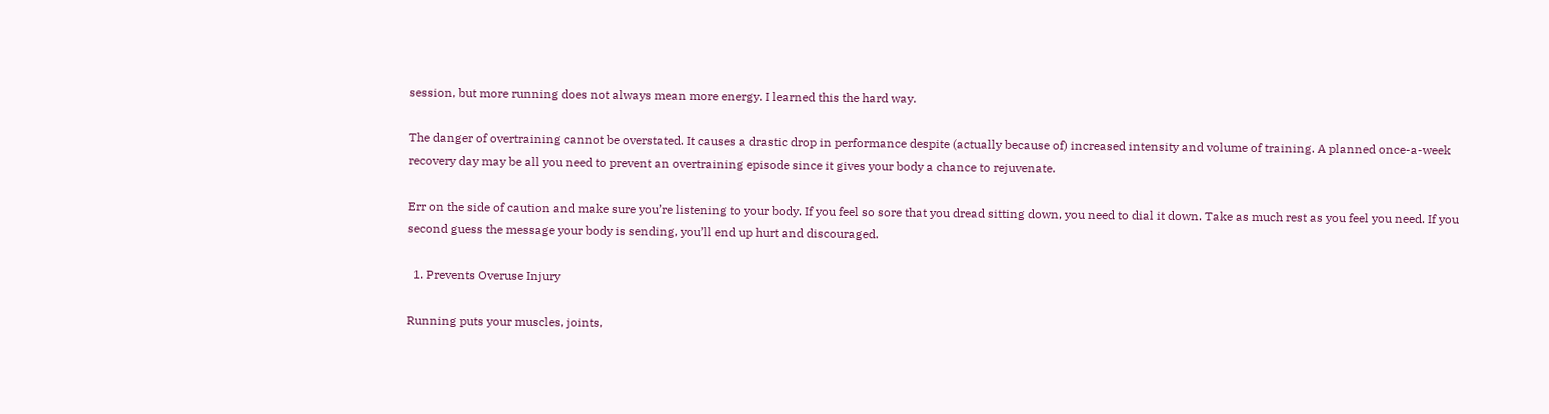session, but more running does not always mean more energy. I learned this the hard way.

The danger of overtraining cannot be overstated. It causes a drastic drop in performance despite (actually because of) increased intensity and volume of training. A planned once-a-week recovery day may be all you need to prevent an overtraining episode since it gives your body a chance to rejuvenate.

Err on the side of caution and make sure you’re listening to your body. If you feel so sore that you dread sitting down, you need to dial it down. Take as much rest as you feel you need. If you second guess the message your body is sending, you’ll end up hurt and discouraged.

  1. Prevents Overuse Injury

Running puts your muscles, joints,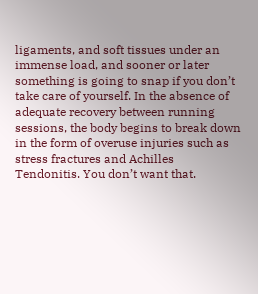ligaments, and soft tissues under an immense load, and sooner or later something is going to snap if you don’t take care of yourself. In the absence of adequate recovery between running sessions, the body begins to break down in the form of overuse injuries such as stress fractures and Achilles Tendonitis. You don’t want that.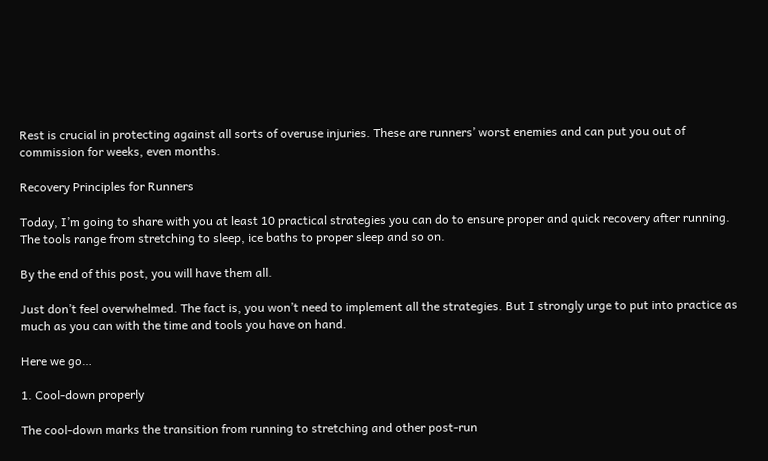Rest is crucial in protecting against all sorts of overuse injuries. These are runners’ worst enemies and can put you out of commission for weeks, even months.

Recovery Principles for Runners

Today, I’m going to share with you at least 10 practical strategies you can do to ensure proper and quick recovery after running. The tools range from stretching to sleep, ice baths to proper sleep and so on.

By the end of this post, you will have them all.

Just don’t feel overwhelmed. The fact is, you won’t need to implement all the strategies. But I strongly urge to put into practice as much as you can with the time and tools you have on hand.

Here we go…

1. Cool-down properly

The cool-down marks the transition from running to stretching and other post-run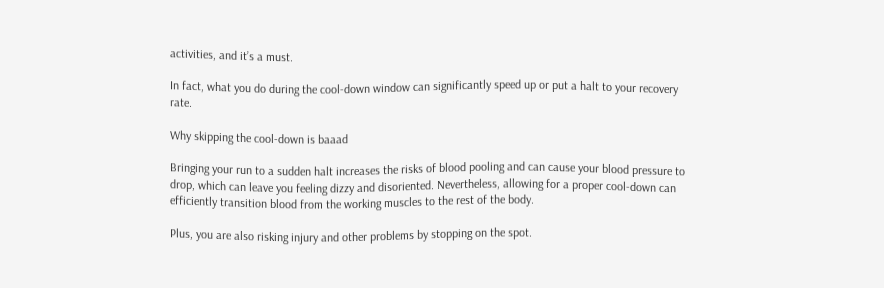activities, and it’s a must.

In fact, what you do during the cool-down window can significantly speed up or put a halt to your recovery rate.

Why skipping the cool-down is baaad

Bringing your run to a sudden halt increases the risks of blood pooling and can cause your blood pressure to drop, which can leave you feeling dizzy and disoriented. Nevertheless, allowing for a proper cool-down can efficiently transition blood from the working muscles to the rest of the body.

Plus, you are also risking injury and other problems by stopping on the spot.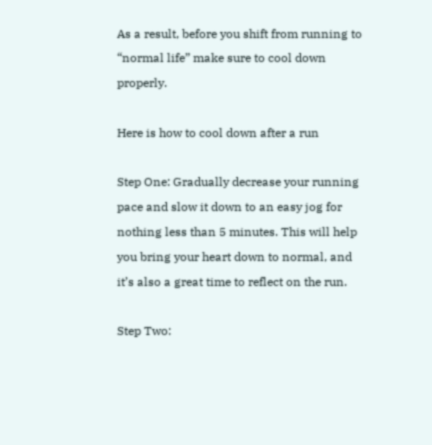As a result, before you shift from running to “normal life” make sure to cool down properly.

Here is how to cool down after a run

Step One: Gradually decrease your running pace and slow it down to an easy jog for nothing less than 5 minutes. This will help you bring your heart down to normal, and it’s also a great time to reflect on the run.

Step Two: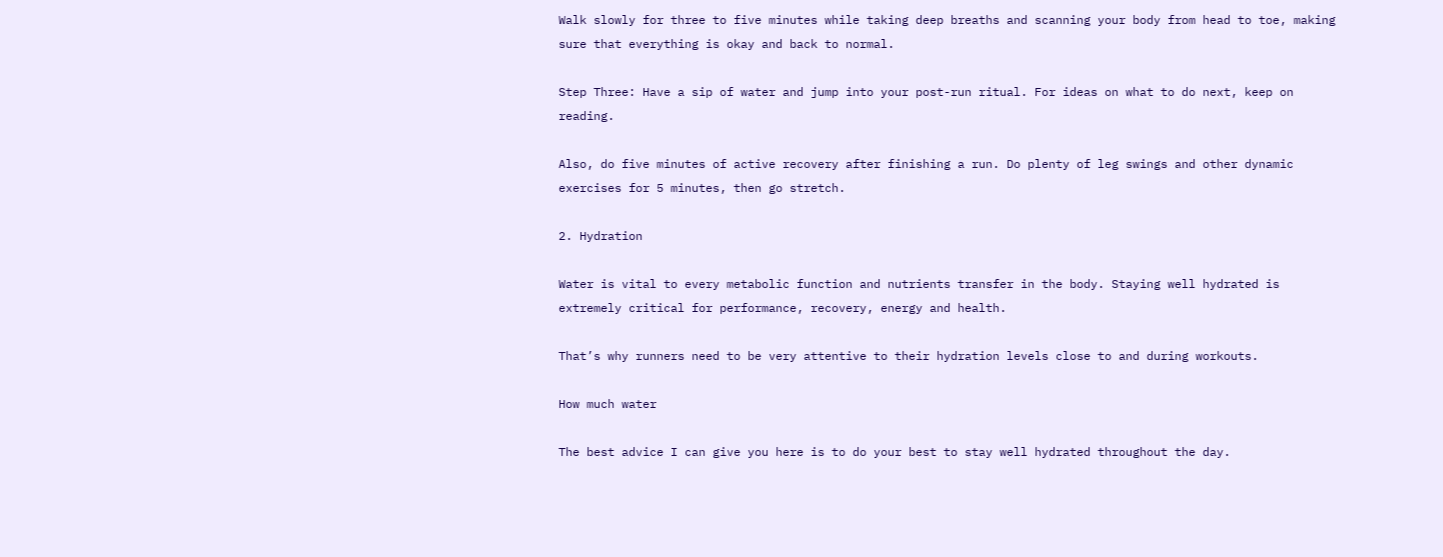Walk slowly for three to five minutes while taking deep breaths and scanning your body from head to toe, making sure that everything is okay and back to normal.

Step Three: Have a sip of water and jump into your post-run ritual. For ideas on what to do next, keep on reading.

Also, do five minutes of active recovery after finishing a run. Do plenty of leg swings and other dynamic exercises for 5 minutes, then go stretch.

2. Hydration

Water is vital to every metabolic function and nutrients transfer in the body. Staying well hydrated is extremely critical for performance, recovery, energy and health.

That’s why runners need to be very attentive to their hydration levels close to and during workouts.

How much water

The best advice I can give you here is to do your best to stay well hydrated throughout the day.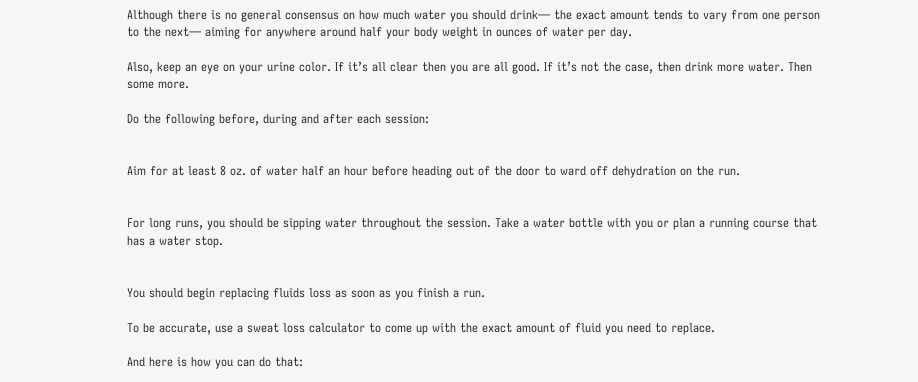Although there is no general consensus on how much water you should drink— the exact amount tends to vary from one person to the next— aiming for anywhere around half your body weight in ounces of water per day.

Also, keep an eye on your urine color. If it’s all clear then you are all good. If it’s not the case, then drink more water. Then some more.

Do the following before, during and after each session:


Aim for at least 8 oz. of water half an hour before heading out of the door to ward off dehydration on the run.


For long runs, you should be sipping water throughout the session. Take a water bottle with you or plan a running course that has a water stop.


You should begin replacing fluids loss as soon as you finish a run.

To be accurate, use a sweat loss calculator to come up with the exact amount of fluid you need to replace.

And here is how you can do that: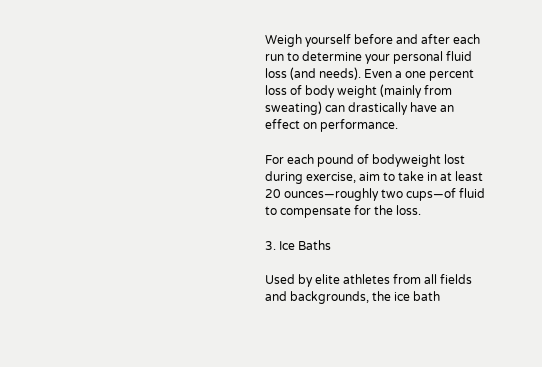Weigh yourself before and after each run to determine your personal fluid loss (and needs). Even a one percent loss of body weight (mainly from sweating) can drastically have an effect on performance.

For each pound of bodyweight lost during exercise, aim to take in at least 20 ounces—roughly two cups—of fluid to compensate for the loss.

3. Ice Baths

Used by elite athletes from all fields and backgrounds, the ice bath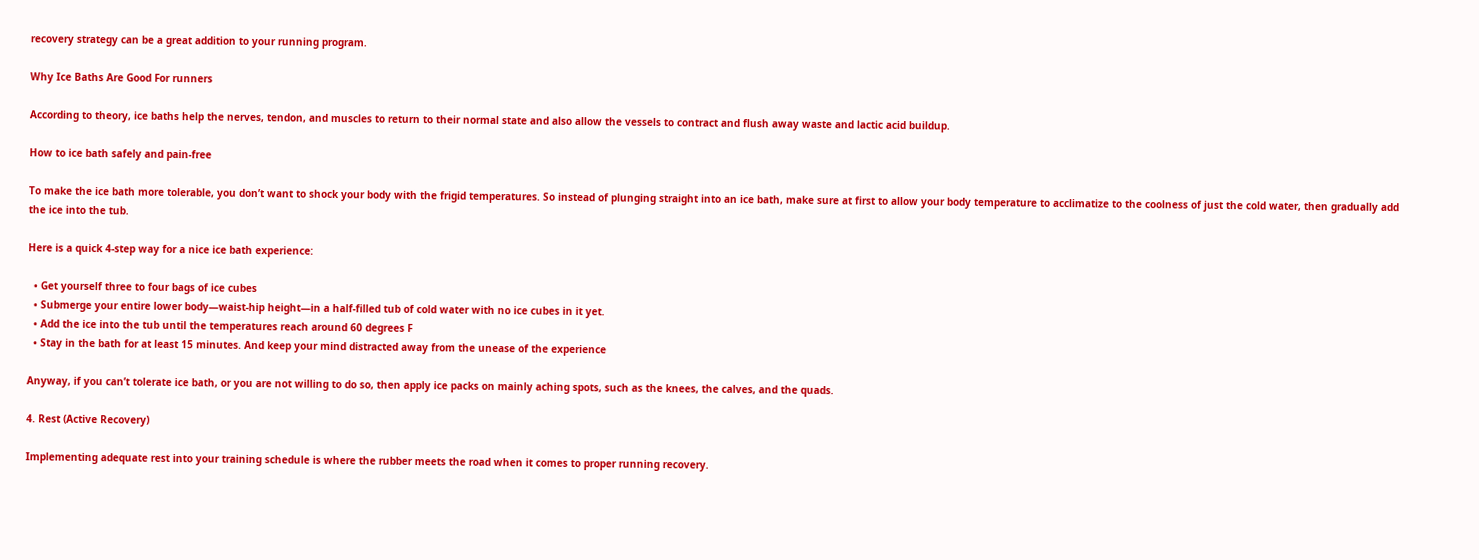recovery strategy can be a great addition to your running program.

Why Ice Baths Are Good For runners

According to theory, ice baths help the nerves, tendon, and muscles to return to their normal state and also allow the vessels to contract and flush away waste and lactic acid buildup.

How to ice bath safely and pain-free

To make the ice bath more tolerable, you don’t want to shock your body with the frigid temperatures. So instead of plunging straight into an ice bath, make sure at first to allow your body temperature to acclimatize to the coolness of just the cold water, then gradually add the ice into the tub.

Here is a quick 4-step way for a nice ice bath experience:

  • Get yourself three to four bags of ice cubes
  • Submerge your entire lower body—waist-hip height—in a half-filled tub of cold water with no ice cubes in it yet.
  • Add the ice into the tub until the temperatures reach around 60 degrees F
  • Stay in the bath for at least 15 minutes. And keep your mind distracted away from the unease of the experience

Anyway, if you can’t tolerate ice bath, or you are not willing to do so, then apply ice packs on mainly aching spots, such as the knees, the calves, and the quads.

4. Rest (Active Recovery)

Implementing adequate rest into your training schedule is where the rubber meets the road when it comes to proper running recovery.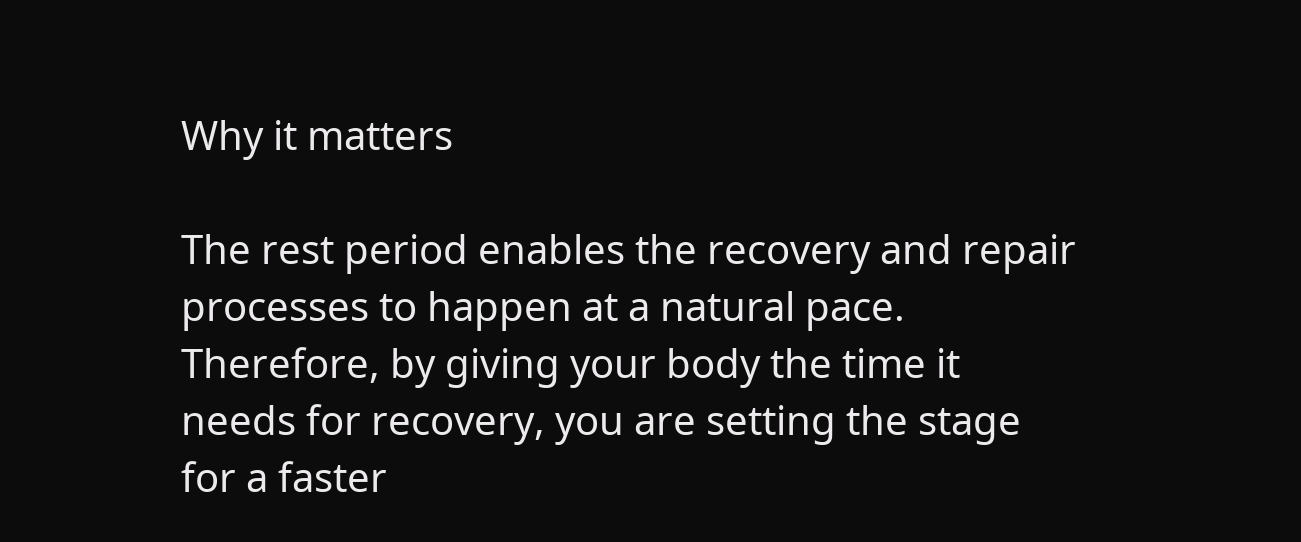Why it matters

The rest period enables the recovery and repair processes to happen at a natural pace. Therefore, by giving your body the time it needs for recovery, you are setting the stage for a faster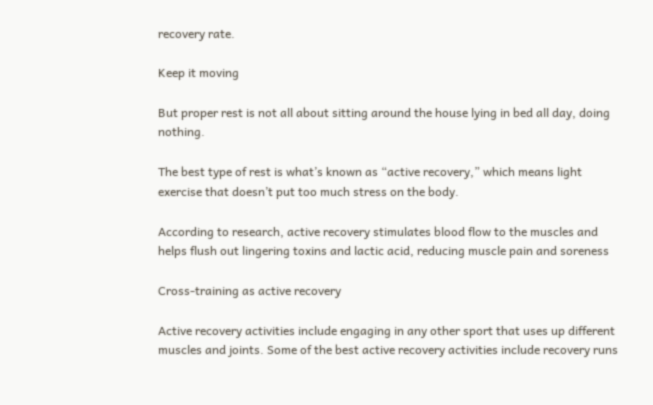recovery rate.

Keep it moving

But proper rest is not all about sitting around the house lying in bed all day, doing nothing.

The best type of rest is what’s known as “active recovery,” which means light exercise that doesn’t put too much stress on the body.

According to research, active recovery stimulates blood flow to the muscles and helps flush out lingering toxins and lactic acid, reducing muscle pain and soreness

Cross-training as active recovery

Active recovery activities include engaging in any other sport that uses up different muscles and joints. Some of the best active recovery activities include recovery runs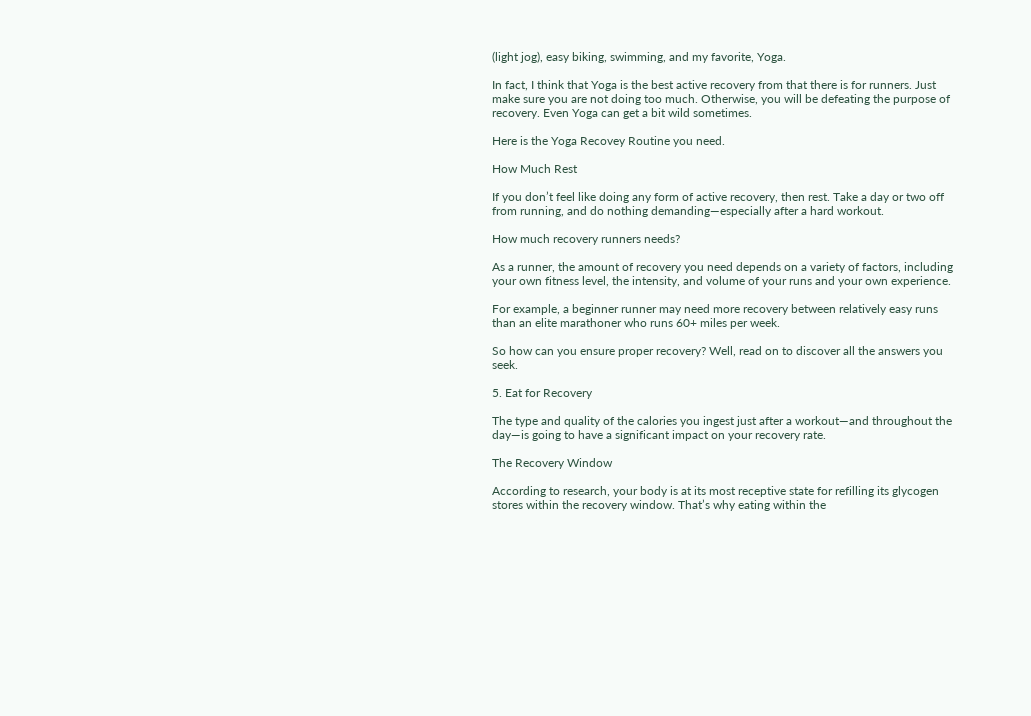(light jog), easy biking, swimming, and my favorite, Yoga.

In fact, I think that Yoga is the best active recovery from that there is for runners. Just make sure you are not doing too much. Otherwise, you will be defeating the purpose of recovery. Even Yoga can get a bit wild sometimes.

Here is the Yoga Recovey Routine you need.

How Much Rest

If you don’t feel like doing any form of active recovery, then rest. Take a day or two off from running, and do nothing demanding—especially after a hard workout.

How much recovery runners needs?

As a runner, the amount of recovery you need depends on a variety of factors, including your own fitness level, the intensity, and volume of your runs and your own experience.

For example, a beginner runner may need more recovery between relatively easy runs than an elite marathoner who runs 60+ miles per week.

So how can you ensure proper recovery? Well, read on to discover all the answers you seek.

5. Eat for Recovery

The type and quality of the calories you ingest just after a workout—and throughout the day—is going to have a significant impact on your recovery rate.

The Recovery Window

According to research, your body is at its most receptive state for refilling its glycogen stores within the recovery window. That’s why eating within the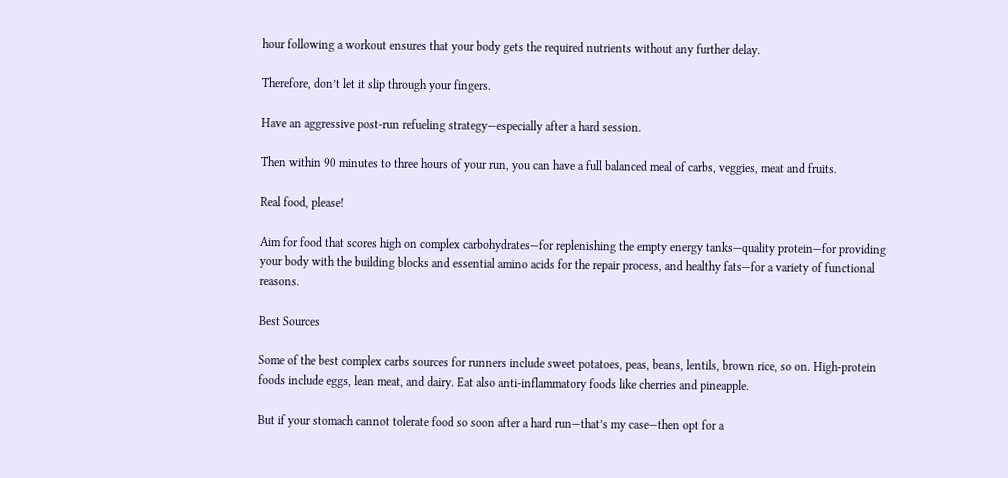hour following a workout ensures that your body gets the required nutrients without any further delay.

Therefore, don’t let it slip through your fingers.

Have an aggressive post-run refueling strategy—especially after a hard session.

Then within 90 minutes to three hours of your run, you can have a full balanced meal of carbs, veggies, meat and fruits.

Real food, please!

Aim for food that scores high on complex carbohydrates—for replenishing the empty energy tanks—quality protein—for providing your body with the building blocks and essential amino acids for the repair process, and healthy fats—for a variety of functional reasons.

Best Sources

Some of the best complex carbs sources for runners include sweet potatoes, peas, beans, lentils, brown rice, so on. High-protein foods include eggs, lean meat, and dairy. Eat also anti-inflammatory foods like cherries and pineapple.

But if your stomach cannot tolerate food so soon after a hard run—that’s my case—then opt for a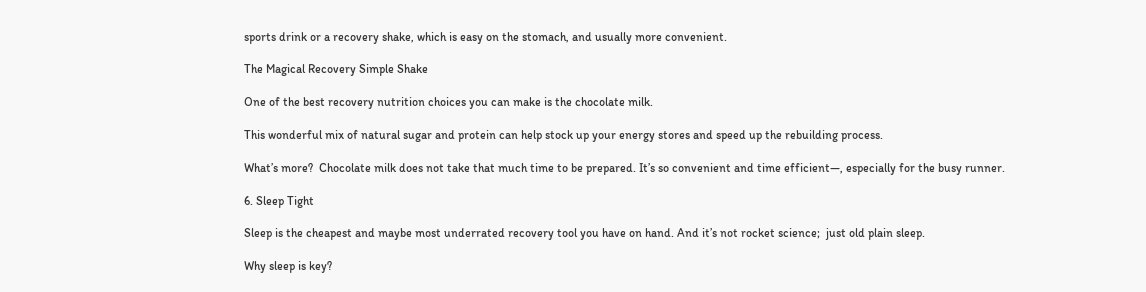sports drink or a recovery shake, which is easy on the stomach, and usually more convenient.

The Magical Recovery Simple Shake

One of the best recovery nutrition choices you can make is the chocolate milk.

This wonderful mix of natural sugar and protein can help stock up your energy stores and speed up the rebuilding process.

What’s more?  Chocolate milk does not take that much time to be prepared. It’s so convenient and time efficient—, especially for the busy runner.

6. Sleep Tight

Sleep is the cheapest and maybe most underrated recovery tool you have on hand. And it’s not rocket science;  just old plain sleep.

Why sleep is key?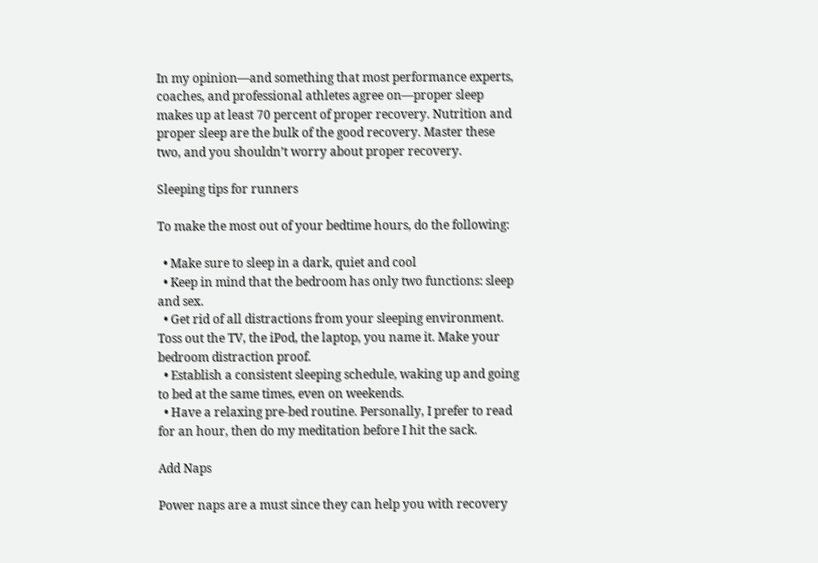In my opinion—and something that most performance experts, coaches, and professional athletes agree on—proper sleep makes up at least 70 percent of proper recovery. Nutrition and proper sleep are the bulk of the good recovery. Master these two, and you shouldn’t worry about proper recovery.

Sleeping tips for runners

To make the most out of your bedtime hours, do the following:

  • Make sure to sleep in a dark, quiet and cool
  • Keep in mind that the bedroom has only two functions: sleep and sex.
  • Get rid of all distractions from your sleeping environment. Toss out the TV, the iPod, the laptop, you name it. Make your bedroom distraction proof.
  • Establish a consistent sleeping schedule, waking up and going to bed at the same times, even on weekends.
  • Have a relaxing pre-bed routine. Personally, I prefer to read for an hour, then do my meditation before I hit the sack.

Add Naps

Power naps are a must since they can help you with recovery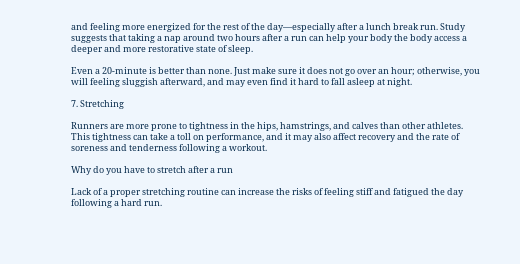and feeling more energized for the rest of the day—especially after a lunch break run. Study suggests that taking a nap around two hours after a run can help your body the body access a deeper and more restorative state of sleep.

Even a 20-minute is better than none. Just make sure it does not go over an hour; otherwise, you will feeling sluggish afterward, and may even find it hard to fall asleep at night.

7. Stretching

Runners are more prone to tightness in the hips, hamstrings, and calves than other athletes. This tightness can take a toll on performance, and it may also affect recovery and the rate of soreness and tenderness following a workout.

Why do you have to stretch after a run

Lack of a proper stretching routine can increase the risks of feeling stiff and fatigued the day following a hard run.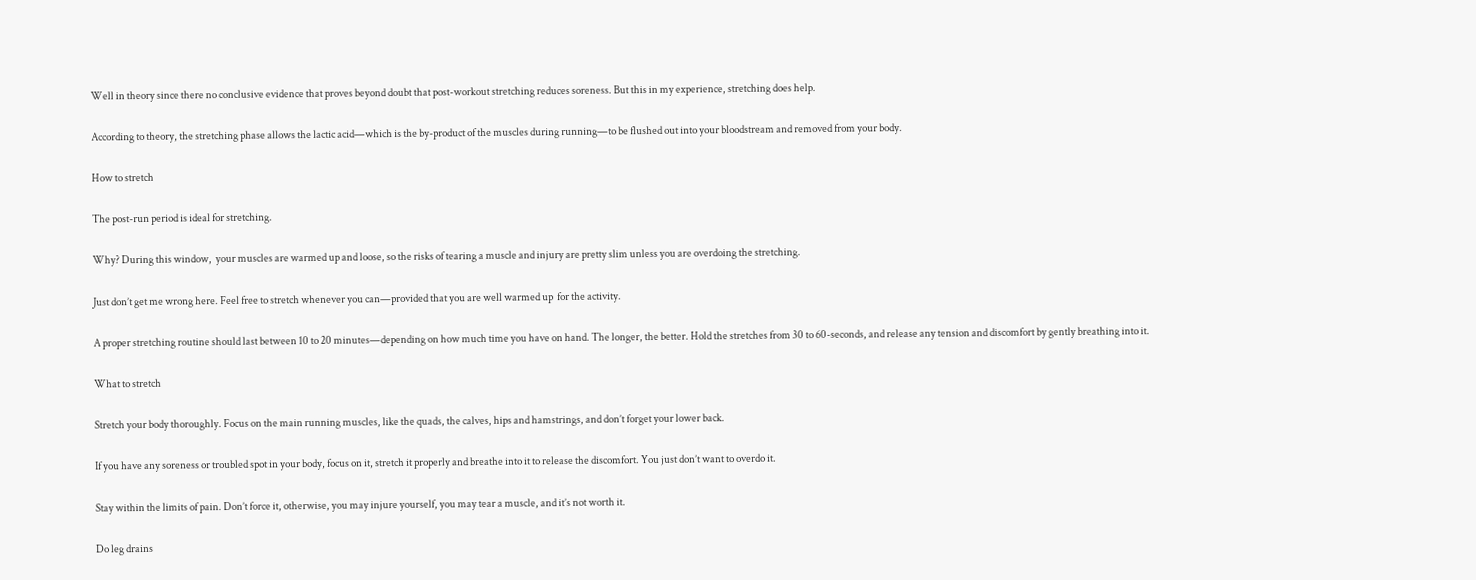Well in theory since there no conclusive evidence that proves beyond doubt that post-workout stretching reduces soreness. But this in my experience, stretching does help.

According to theory, the stretching phase allows the lactic acid—which is the by-product of the muscles during running—to be flushed out into your bloodstream and removed from your body.

How to stretch

The post-run period is ideal for stretching.

Why? During this window,  your muscles are warmed up and loose, so the risks of tearing a muscle and injury are pretty slim unless you are overdoing the stretching.

Just don’t get me wrong here. Feel free to stretch whenever you can—provided that you are well warmed up  for the activity.

A proper stretching routine should last between 10 to 20 minutes—depending on how much time you have on hand. The longer, the better. Hold the stretches from 30 to 60-seconds, and release any tension and discomfort by gently breathing into it.

What to stretch

Stretch your body thoroughly. Focus on the main running muscles, like the quads, the calves, hips and hamstrings, and don’t forget your lower back.

If you have any soreness or troubled spot in your body, focus on it, stretch it properly and breathe into it to release the discomfort. You just don’t want to overdo it.

Stay within the limits of pain. Don’t force it, otherwise, you may injure yourself, you may tear a muscle, and it’s not worth it.

Do leg drains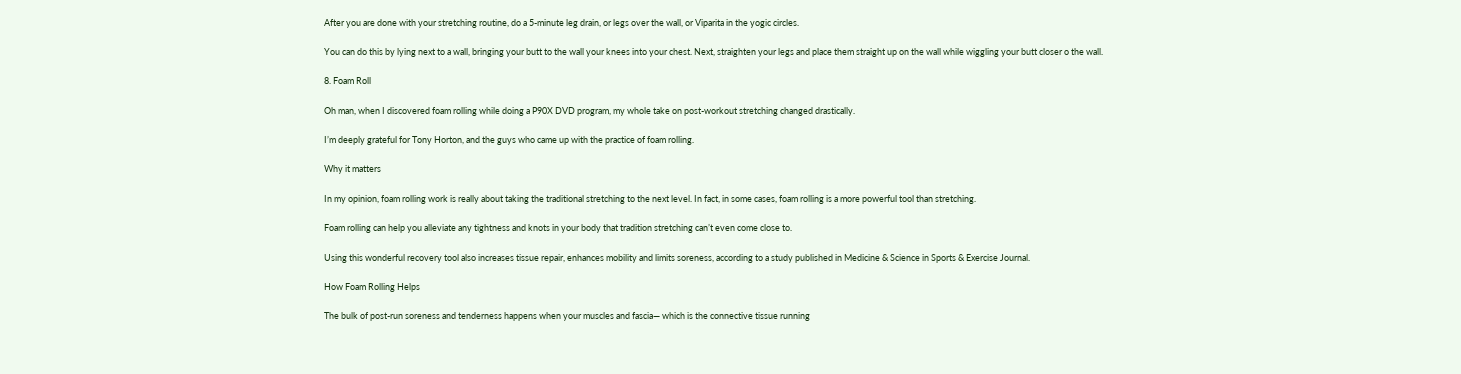After you are done with your stretching routine, do a 5-minute leg drain, or legs over the wall, or Viparita in the yogic circles.

You can do this by lying next to a wall, bringing your butt to the wall your knees into your chest. Next, straighten your legs and place them straight up on the wall while wiggling your butt closer o the wall.

8. Foam Roll

Oh man, when I discovered foam rolling while doing a P90X DVD program, my whole take on post-workout stretching changed drastically.

I’m deeply grateful for Tony Horton, and the guys who came up with the practice of foam rolling.

Why it matters

In my opinion, foam rolling work is really about taking the traditional stretching to the next level. In fact, in some cases, foam rolling is a more powerful tool than stretching.

Foam rolling can help you alleviate any tightness and knots in your body that tradition stretching can’t even come close to.

Using this wonderful recovery tool also increases tissue repair, enhances mobility and limits soreness, according to a study published in Medicine & Science in Sports & Exercise Journal.

How Foam Rolling Helps

The bulk of post-run soreness and tenderness happens when your muscles and fascia— which is the connective tissue running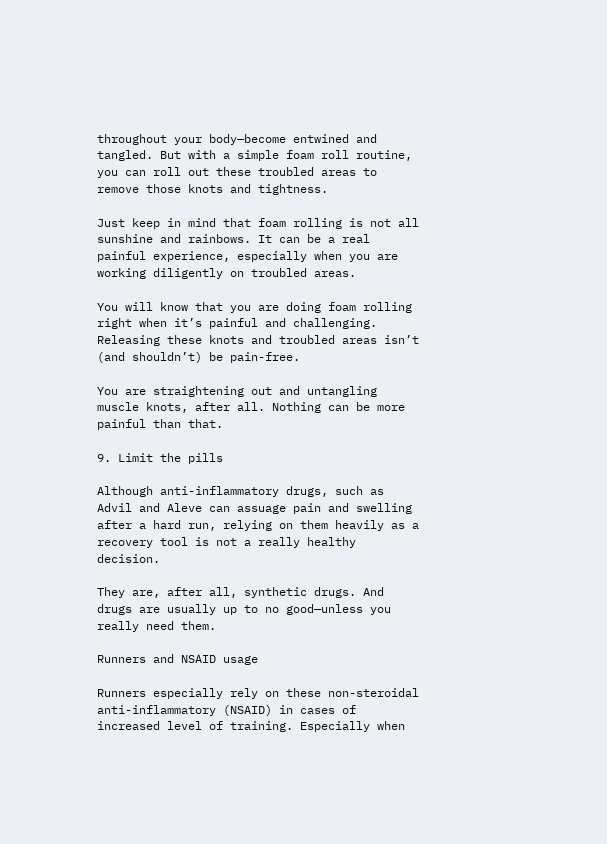throughout your body—become entwined and tangled. But with a simple foam roll routine, you can roll out these troubled areas to remove those knots and tightness.

Just keep in mind that foam rolling is not all sunshine and rainbows. It can be a real painful experience, especially when you are working diligently on troubled areas.

You will know that you are doing foam rolling right when it’s painful and challenging. Releasing these knots and troubled areas isn’t (and shouldn’t) be pain-free.

You are straightening out and untangling muscle knots, after all. Nothing can be more painful than that.

9. Limit the pills

Although anti-inflammatory drugs, such as Advil and Aleve can assuage pain and swelling after a hard run, relying on them heavily as a recovery tool is not a really healthy decision.

They are, after all, synthetic drugs. And drugs are usually up to no good—unless you really need them.

Runners and NSAID usage

Runners especially rely on these non-steroidal anti-inflammatory (NSAID) in cases of increased level of training. Especially when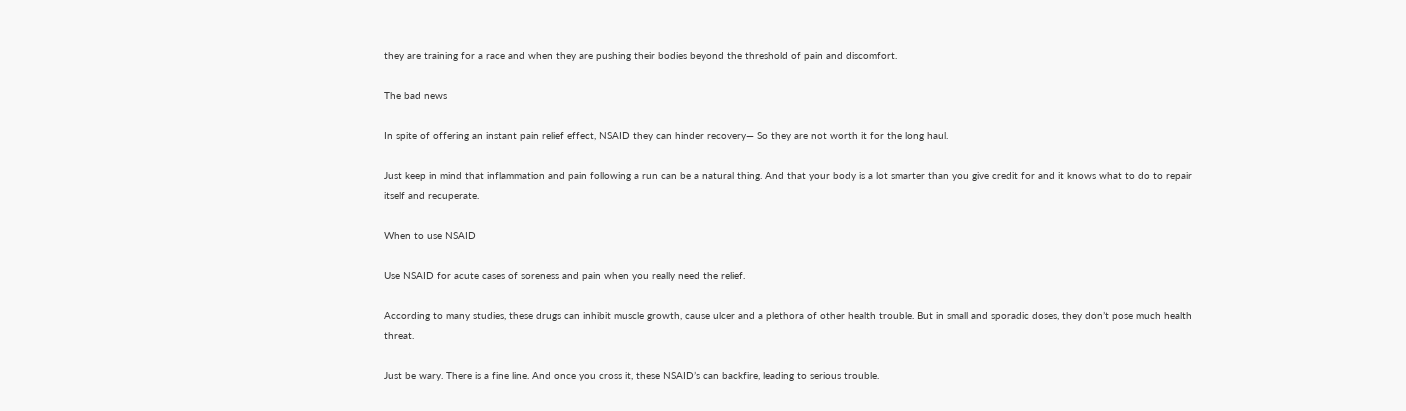they are training for a race and when they are pushing their bodies beyond the threshold of pain and discomfort.

The bad news

In spite of offering an instant pain relief effect, NSAID they can hinder recovery— So they are not worth it for the long haul.

Just keep in mind that inflammation and pain following a run can be a natural thing. And that your body is a lot smarter than you give credit for and it knows what to do to repair itself and recuperate.

When to use NSAID

Use NSAID for acute cases of soreness and pain when you really need the relief.

According to many studies, these drugs can inhibit muscle growth, cause ulcer and a plethora of other health trouble. But in small and sporadic doses, they don’t pose much health threat.

Just be wary. There is a fine line. And once you cross it, these NSAID’s can backfire, leading to serious trouble.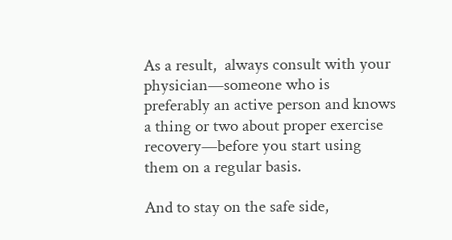As a result,  always consult with your physician—someone who is preferably an active person and knows a thing or two about proper exercise recovery—before you start using them on a regular basis.

And to stay on the safe side,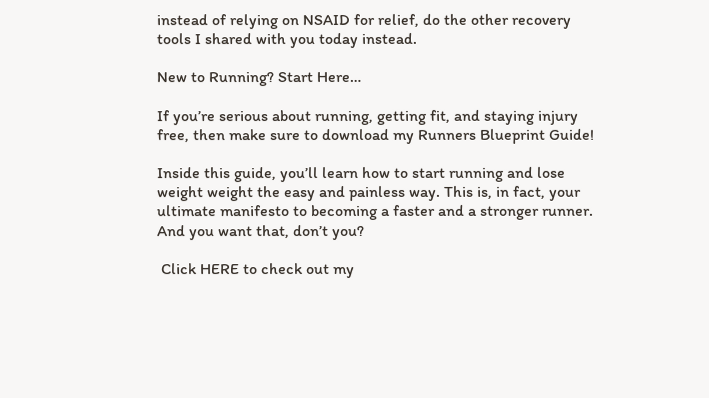instead of relying on NSAID for relief, do the other recovery tools I shared with you today instead.

New to Running? Start Here…

If you’re serious about running, getting fit, and staying injury free, then make sure to download my Runners Blueprint Guide!

Inside this guide, you’ll learn how to start running and lose weight weight the easy and painless way. This is, in fact, your ultimate manifesto to becoming a faster and a stronger runner. And you want that, don’t you?

 Click HERE to check out my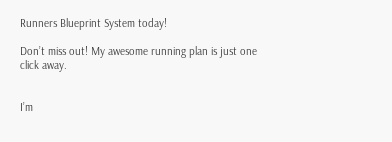Runners Blueprint System today!

Don’t miss out! My awesome running plan is just one click away.


I’m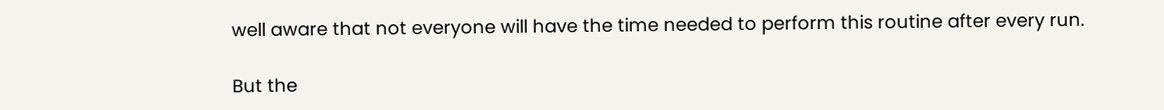well aware that not everyone will have the time needed to perform this routine after every run.

But the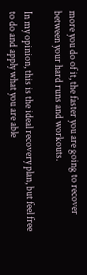more you do of it, the faster you are going to recover between your hard runs and workouts.

In my opinion, this is the ideal recovery plan, but feel free to do and apply what you are able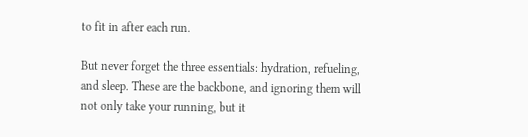to fit in after each run.

But never forget the three essentials: hydration, refueling, and sleep. These are the backbone, and ignoring them will not only take your running, but it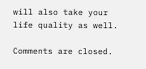will also take your life quality as well.

Comments are closed.